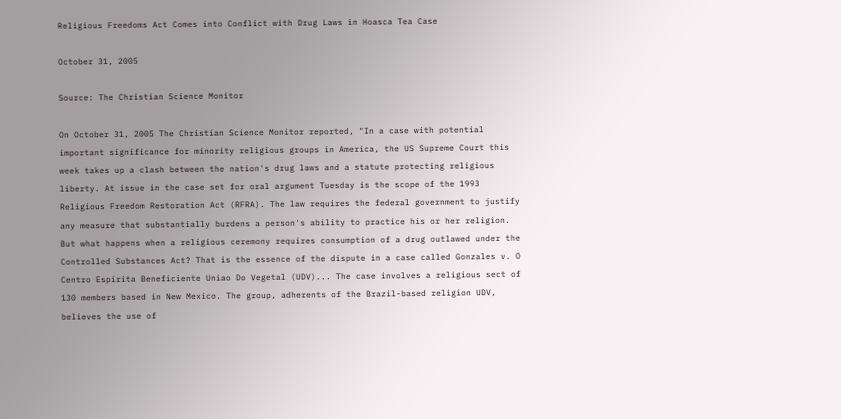Religious Freedoms Act Comes into Conflict with Drug Laws in Hoasca Tea Case

October 31, 2005

Source: The Christian Science Monitor

On October 31, 2005 The Christian Science Monitor reported, "In a case with potential important significance for minority religious groups in America, the US Supreme Court this week takes up a clash between the nation's drug laws and a statute protecting religious liberty. At issue in the case set for oral argument Tuesday is the scope of the 1993 Religious Freedom Restoration Act (RFRA). The law requires the federal government to justify any measure that substantially burdens a person's ability to practice his or her religion. But what happens when a religious ceremony requires consumption of a drug outlawed under the Controlled Substances Act? That is the essence of the dispute in a case called Gonzales v. O Centro Espirita Beneficiente Uniao Do Vegetal (UDV)... The case involves a religious sect of 130 members based in New Mexico. The group, adherents of the Brazil-based religion UDV, believes the use of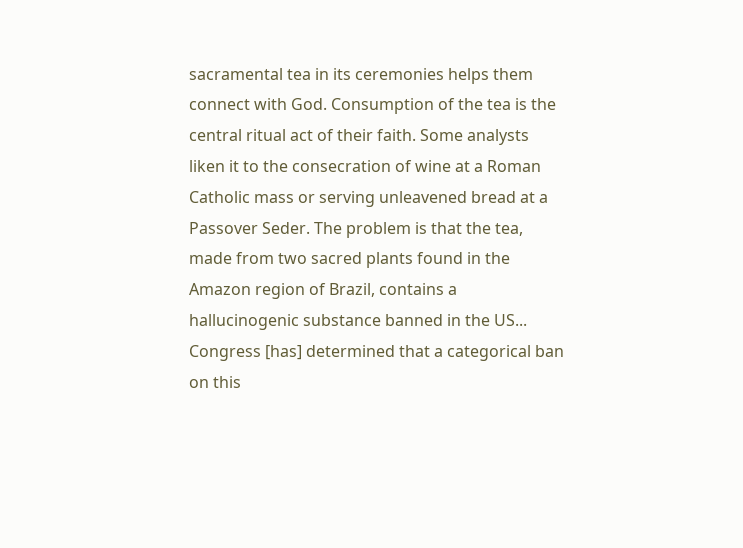sacramental tea in its ceremonies helps them connect with God. Consumption of the tea is the central ritual act of their faith. Some analysts liken it to the consecration of wine at a Roman Catholic mass or serving unleavened bread at a Passover Seder. The problem is that the tea, made from two sacred plants found in the Amazon region of Brazil, contains a hallucinogenic substance banned in the US... Congress [has] determined that a categorical ban on this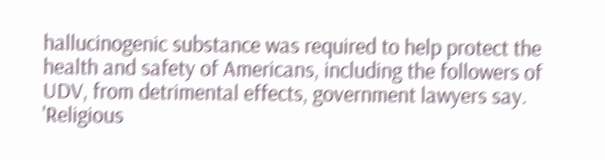hallucinogenic substance was required to help protect the health and safety of Americans, including the followers of UDV, from detrimental effects, government lawyers say. 'Religious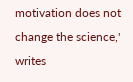motivation does not change the science,' writes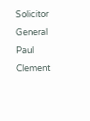Solicitor General Paul Clement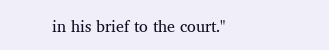in his brief to the court."